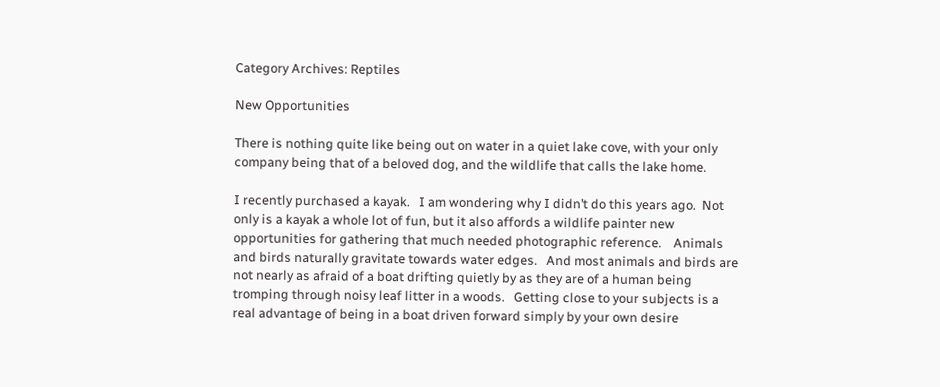Category Archives: Reptiles

New Opportunities

There is nothing quite like being out on water in a quiet lake cove, with your only company being that of a beloved dog, and the wildlife that calls the lake home.

I recently purchased a kayak.   I am wondering why I didn’t do this years ago.  Not only is a kayak a whole lot of fun, but it also affords a wildlife painter new opportunities for gathering that much needed photographic reference.    Animals and birds naturally gravitate towards water edges.   And most animals and birds are not nearly as afraid of a boat drifting quietly by as they are of a human being tromping through noisy leaf litter in a woods.   Getting close to your subjects is a real advantage of being in a boat driven forward simply by your own desire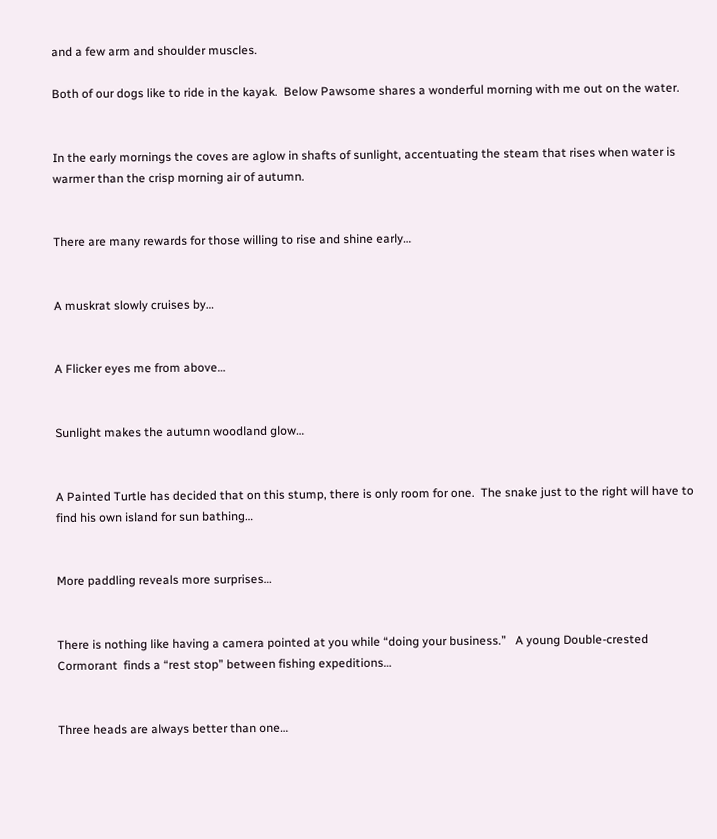and a few arm and shoulder muscles.

Both of our dogs like to ride in the kayak.  Below Pawsome shares a wonderful morning with me out on the water.


In the early mornings the coves are aglow in shafts of sunlight, accentuating the steam that rises when water is warmer than the crisp morning air of autumn.


There are many rewards for those willing to rise and shine early…


A muskrat slowly cruises by…


A Flicker eyes me from above…


Sunlight makes the autumn woodland glow…


A Painted Turtle has decided that on this stump, there is only room for one.  The snake just to the right will have to find his own island for sun bathing…


More paddling reveals more surprises…


There is nothing like having a camera pointed at you while “doing your business.”   A young Double-crested Cormorant  finds a “rest stop” between fishing expeditions…


Three heads are always better than one…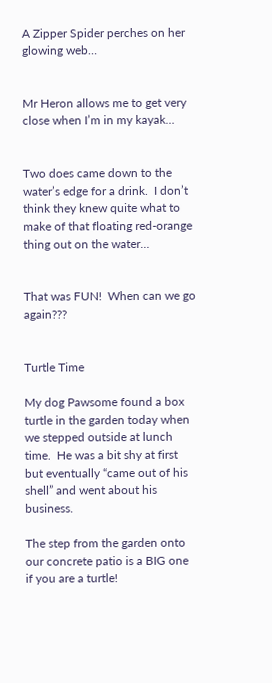A Zipper Spider perches on her glowing web…


Mr Heron allows me to get very close when I’m in my kayak…


Two does came down to the water’s edge for a drink.  I don’t think they knew quite what to make of that floating red-orange thing out on the water…


That was FUN!  When can we go again???


Turtle Time

My dog Pawsome found a box turtle in the garden today when we stepped outside at lunch time.  He was a bit shy at first but eventually “came out of his shell” and went about his business.

The step from the garden onto our concrete patio is a BIG one if you are a turtle!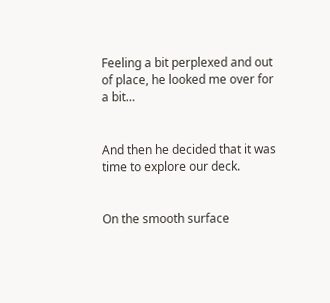Feeling a bit perplexed and out of place, he looked me over for a bit…


And then he decided that it was time to explore our deck.


On the smooth surface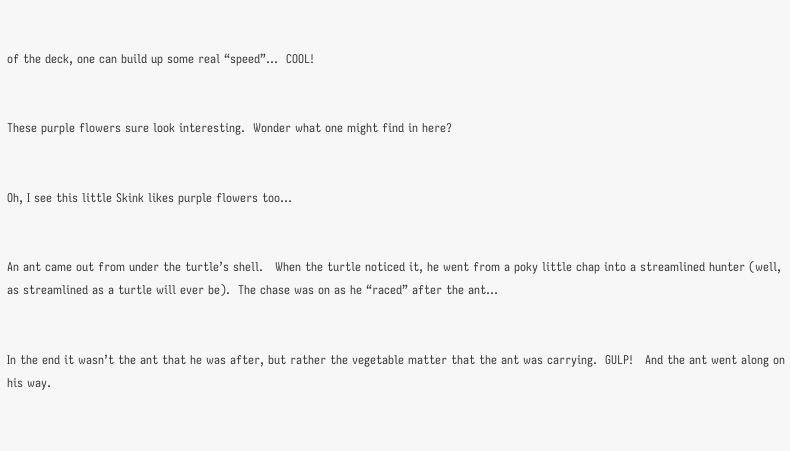of the deck, one can build up some real “speed”…  COOL!


These purple flowers sure look interesting.  Wonder what one might find in here?


Oh, I see this little Skink likes purple flowers too…


An ant came out from under the turtle’s shell.   When the turtle noticed it, he went from a poky little chap into a streamlined hunter (well, as streamlined as a turtle will ever be).  The chase was on as he “raced” after the ant…


In the end it wasn’t the ant that he was after, but rather the vegetable matter that the ant was carrying.  GULP!   And the ant went along on his way.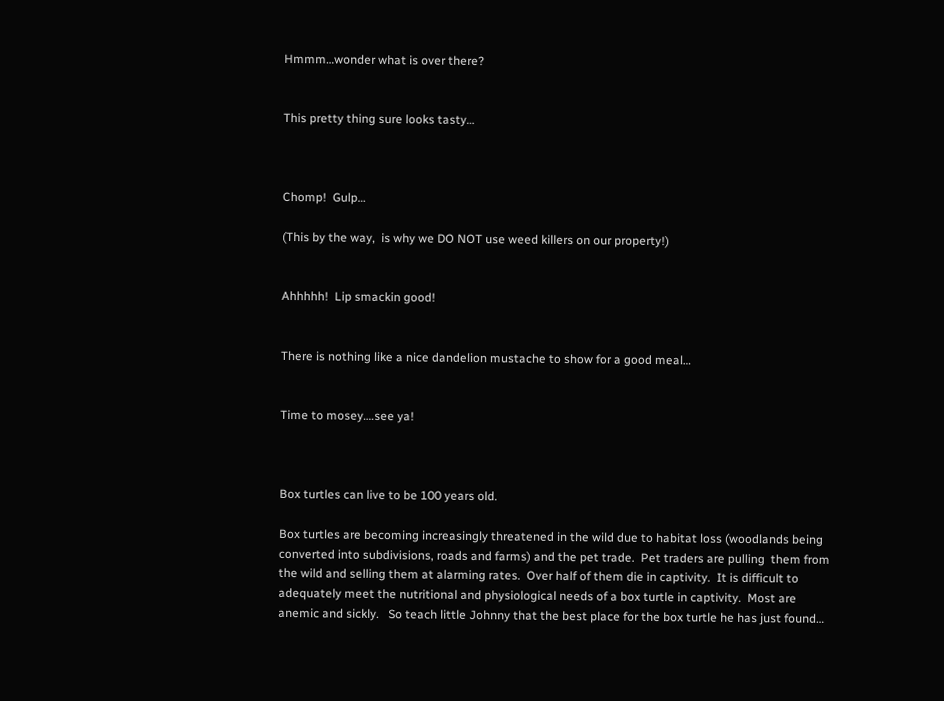Hmmm…wonder what is over there?


This pretty thing sure looks tasty…



Chomp!  Gulp…

(This by the way,  is why we DO NOT use weed killers on our property!)


Ahhhhh!  Lip smackin good!


There is nothing like a nice dandelion mustache to show for a good meal…


Time to mosey….see ya!



Box turtles can live to be 100 years old.

Box turtles are becoming increasingly threatened in the wild due to habitat loss (woodlands being converted into subdivisions, roads and farms) and the pet trade.  Pet traders are pulling  them from the wild and selling them at alarming rates.  Over half of them die in captivity.  It is difficult to adequately meet the nutritional and physiological needs of a box turtle in captivity.  Most are anemic and sickly.   So teach little Johnny that the best place for the box turtle he has just found…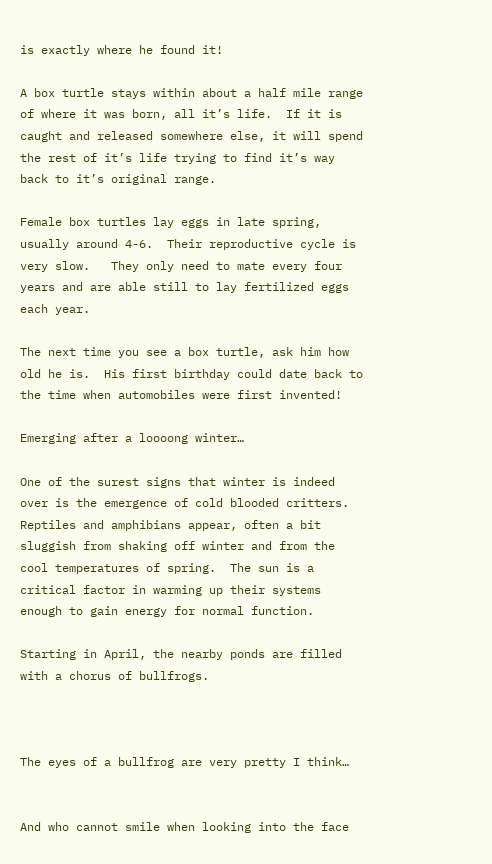is exactly where he found it!

A box turtle stays within about a half mile range of where it was born, all it’s life.  If it is caught and released somewhere else, it will spend the rest of it’s life trying to find it’s way back to it’s original range.

Female box turtles lay eggs in late spring, usually around 4-6.  Their reproductive cycle is very slow.   They only need to mate every four years and are able still to lay fertilized eggs each year.

The next time you see a box turtle, ask him how old he is.  His first birthday could date back to the time when automobiles were first invented!

Emerging after a loooong winter…

One of the surest signs that winter is indeed over is the emergence of cold blooded critters.   Reptiles and amphibians appear, often a bit sluggish from shaking off winter and from the cool temperatures of spring.  The sun is a critical factor in warming up their systems enough to gain energy for normal function.

Starting in April, the nearby ponds are filled with a chorus of bullfrogs.



The eyes of a bullfrog are very pretty I think…


And who cannot smile when looking into the face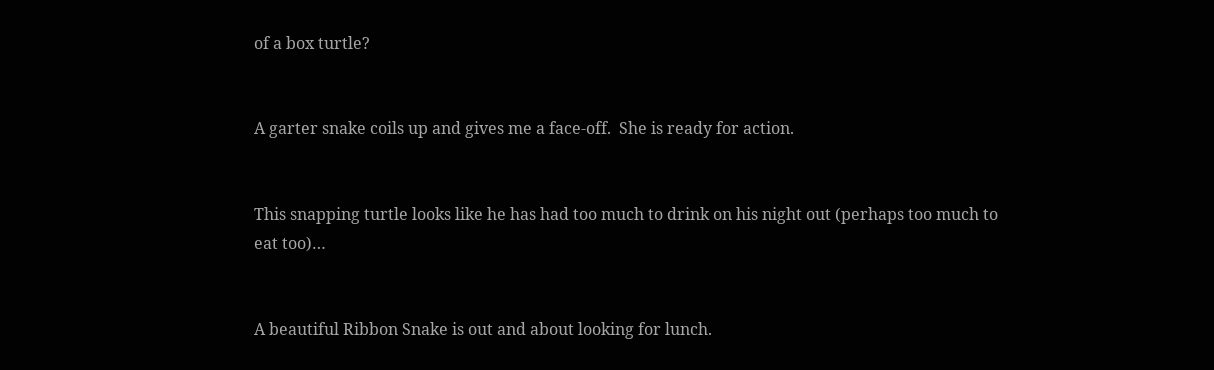of a box turtle?


A garter snake coils up and gives me a face-off.  She is ready for action.


This snapping turtle looks like he has had too much to drink on his night out (perhaps too much to eat too)…


A beautiful Ribbon Snake is out and about looking for lunch.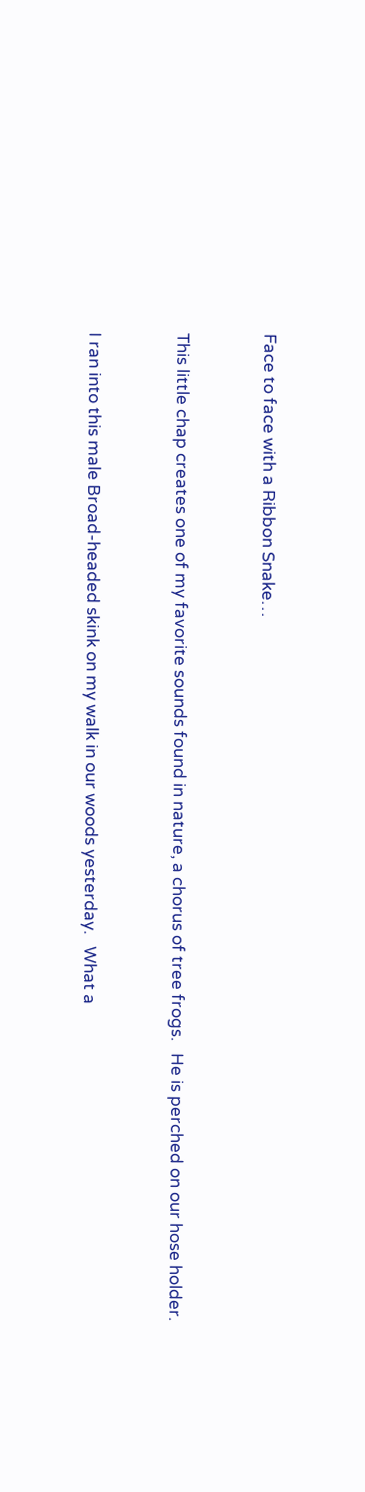Face to face with a Ribbon Snake…


This little chap creates one of my favorite sounds found in nature, a chorus of tree frogs.   He is perched on our hose holder.


I ran into this male Broad-headed skink on my walk in our woods yesterday.   What a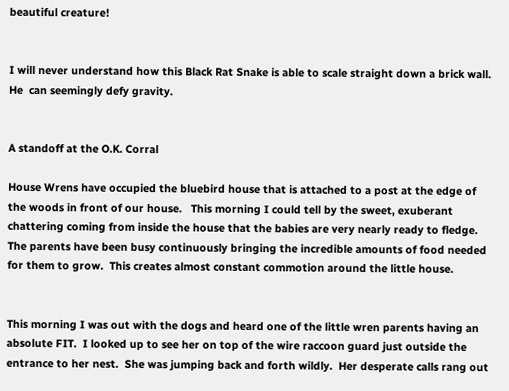beautiful creature!


I will never understand how this Black Rat Snake is able to scale straight down a brick wall.  He  can seemingly defy gravity.


A standoff at the O.K. Corral

House Wrens have occupied the bluebird house that is attached to a post at the edge of the woods in front of our house.   This morning I could tell by the sweet, exuberant chattering coming from inside the house that the babies are very nearly ready to fledge.   The parents have been busy continuously bringing the incredible amounts of food needed for them to grow.  This creates almost constant commotion around the little house.


This morning I was out with the dogs and heard one of the little wren parents having an absolute FIT.  I looked up to see her on top of the wire raccoon guard just outside the entrance to her nest.  She was jumping back and forth wildly.  Her desperate calls rang out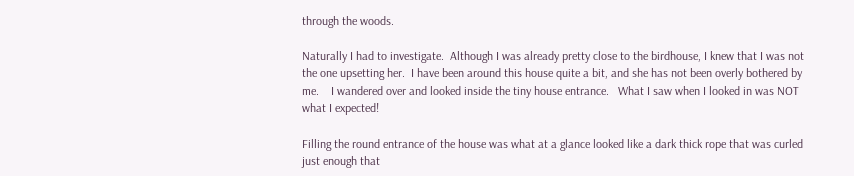through the woods.

Naturally I had to investigate.  Although I was already pretty close to the birdhouse, I knew that I was not the one upsetting her.  I have been around this house quite a bit, and she has not been overly bothered by me.    I wandered over and looked inside the tiny house entrance.   What I saw when I looked in was NOT what I expected!

Filling the round entrance of the house was what at a glance looked like a dark thick rope that was curled just enough that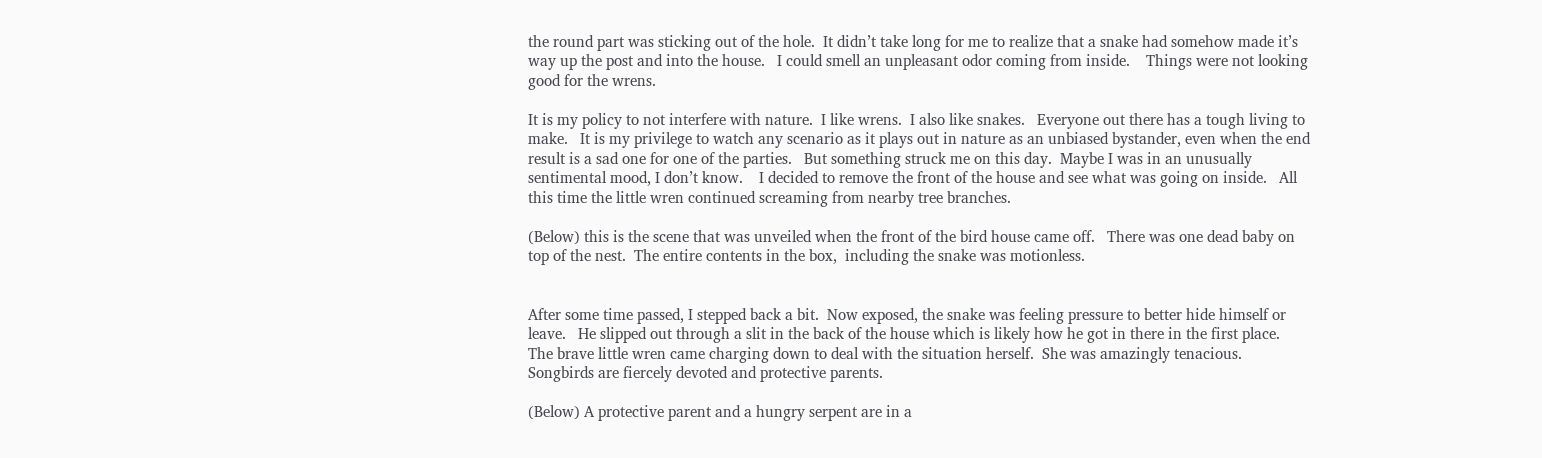the round part was sticking out of the hole.  It didn’t take long for me to realize that a snake had somehow made it’s way up the post and into the house.   I could smell an unpleasant odor coming from inside.    Things were not looking good for the wrens.

It is my policy to not interfere with nature.  I like wrens.  I also like snakes.   Everyone out there has a tough living to make.   It is my privilege to watch any scenario as it plays out in nature as an unbiased bystander, even when the end result is a sad one for one of the parties.   But something struck me on this day.  Maybe I was in an unusually sentimental mood, I don’t know.    I decided to remove the front of the house and see what was going on inside.   All this time the little wren continued screaming from nearby tree branches.

(Below) this is the scene that was unveiled when the front of the bird house came off.   There was one dead baby on top of the nest.  The entire contents in the box,  including the snake was motionless.


After some time passed, I stepped back a bit.  Now exposed, the snake was feeling pressure to better hide himself or leave.   He slipped out through a slit in the back of the house which is likely how he got in there in the first place.  The brave little wren came charging down to deal with the situation herself.  She was amazingly tenacious.   Songbirds are fiercely devoted and protective parents.

(Below) A protective parent and a hungry serpent are in a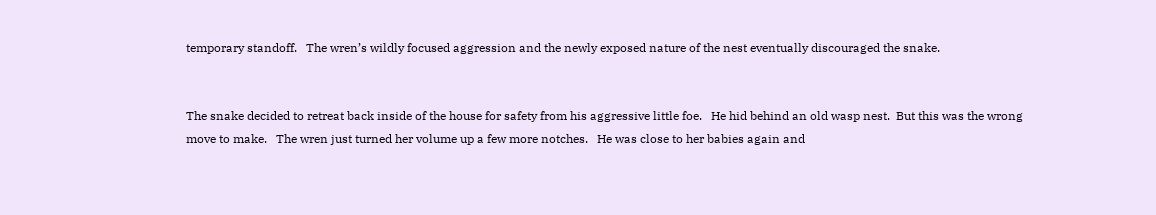temporary standoff.   The wren’s wildly focused aggression and the newly exposed nature of the nest eventually discouraged the snake.


The snake decided to retreat back inside of the house for safety from his aggressive little foe.   He hid behind an old wasp nest.  But this was the wrong move to make.   The wren just turned her volume up a few more notches.   He was close to her babies again and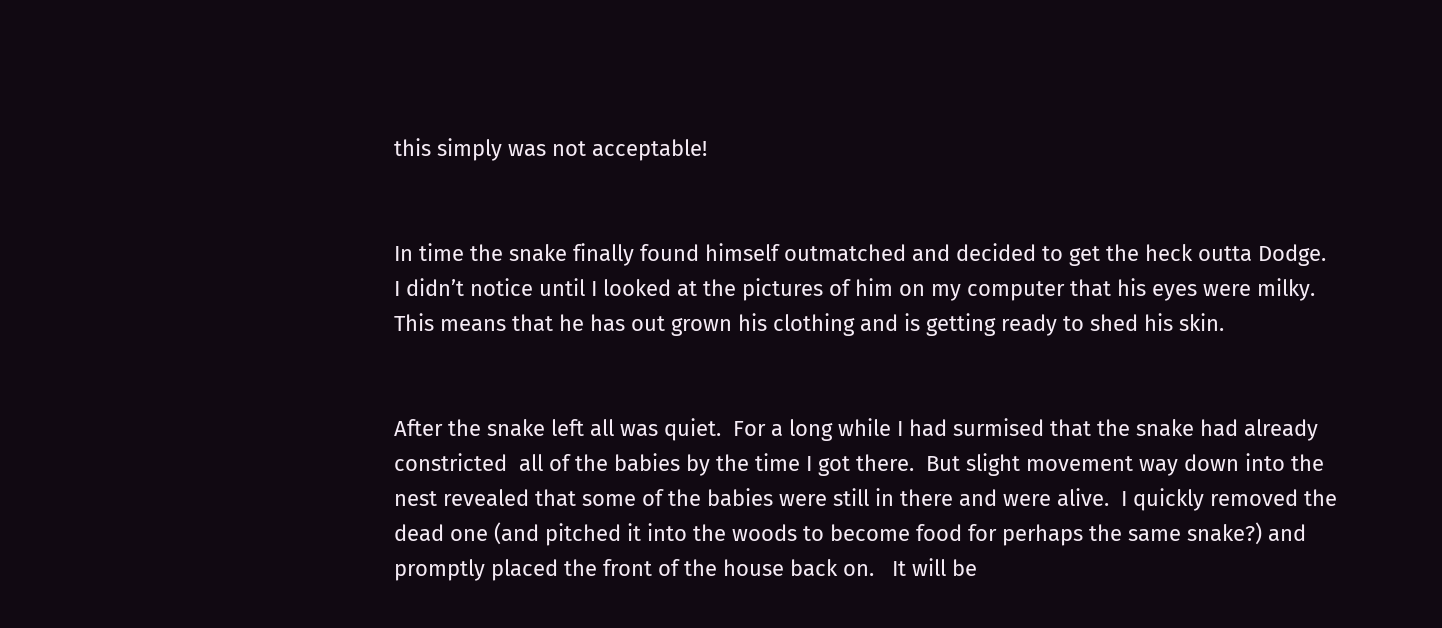this simply was not acceptable!


In time the snake finally found himself outmatched and decided to get the heck outta Dodge.   I didn’t notice until I looked at the pictures of him on my computer that his eyes were milky.  This means that he has out grown his clothing and is getting ready to shed his skin.


After the snake left all was quiet.  For a long while I had surmised that the snake had already constricted  all of the babies by the time I got there.  But slight movement way down into the nest revealed that some of the babies were still in there and were alive.  I quickly removed the dead one (and pitched it into the woods to become food for perhaps the same snake?) and promptly placed the front of the house back on.   It will be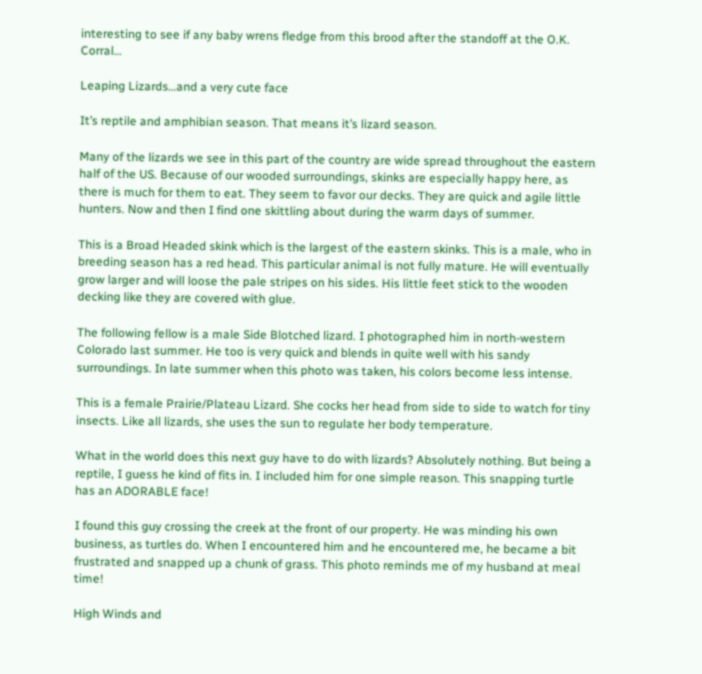interesting to see if any baby wrens fledge from this brood after the standoff at the O.K. Corral…

Leaping Lizards…and a very cute face

It’s reptile and amphibian season. That means it’s lizard season.

Many of the lizards we see in this part of the country are wide spread throughout the eastern half of the US. Because of our wooded surroundings, skinks are especially happy here, as there is much for them to eat. They seem to favor our decks. They are quick and agile little hunters. Now and then I find one skittling about during the warm days of summer.

This is a Broad Headed skink which is the largest of the eastern skinks. This is a male, who in breeding season has a red head. This particular animal is not fully mature. He will eventually grow larger and will loose the pale stripes on his sides. His little feet stick to the wooden decking like they are covered with glue.

The following fellow is a male Side Blotched lizard. I photographed him in north-western Colorado last summer. He too is very quick and blends in quite well with his sandy surroundings. In late summer when this photo was taken, his colors become less intense.

This is a female Prairie/Plateau Lizard. She cocks her head from side to side to watch for tiny insects. Like all lizards, she uses the sun to regulate her body temperature.

What in the world does this next guy have to do with lizards? Absolutely nothing. But being a reptile, I guess he kind of fits in. I included him for one simple reason. This snapping turtle has an ADORABLE face!

I found this guy crossing the creek at the front of our property. He was minding his own business, as turtles do. When I encountered him and he encountered me, he became a bit frustrated and snapped up a chunk of grass. This photo reminds me of my husband at meal time!

High Winds and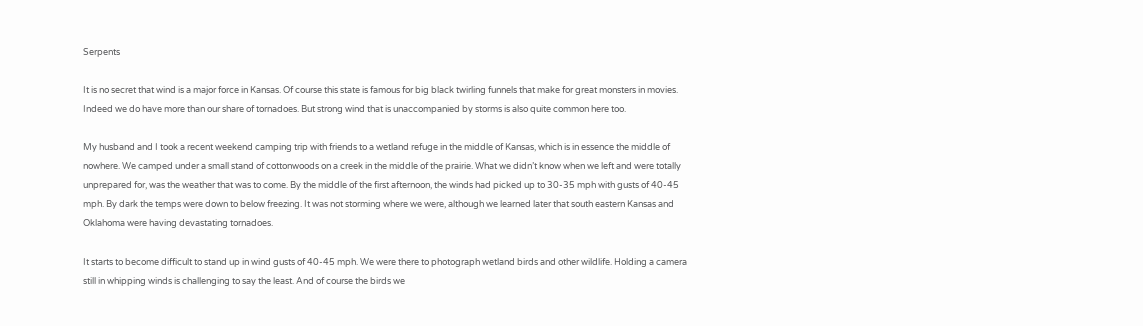Serpents

It is no secret that wind is a major force in Kansas. Of course this state is famous for big black twirling funnels that make for great monsters in movies. Indeed we do have more than our share of tornadoes. But strong wind that is unaccompanied by storms is also quite common here too.

My husband and I took a recent weekend camping trip with friends to a wetland refuge in the middle of Kansas, which is in essence the middle of nowhere. We camped under a small stand of cottonwoods on a creek in the middle of the prairie. What we didn’t know when we left and were totally unprepared for, was the weather that was to come. By the middle of the first afternoon, the winds had picked up to 30-35 mph with gusts of 40-45 mph. By dark the temps were down to below freezing. It was not storming where we were, although we learned later that south eastern Kansas and Oklahoma were having devastating tornadoes.

It starts to become difficult to stand up in wind gusts of 40-45 mph. We were there to photograph wetland birds and other wildlife. Holding a camera still in whipping winds is challenging to say the least. And of course the birds we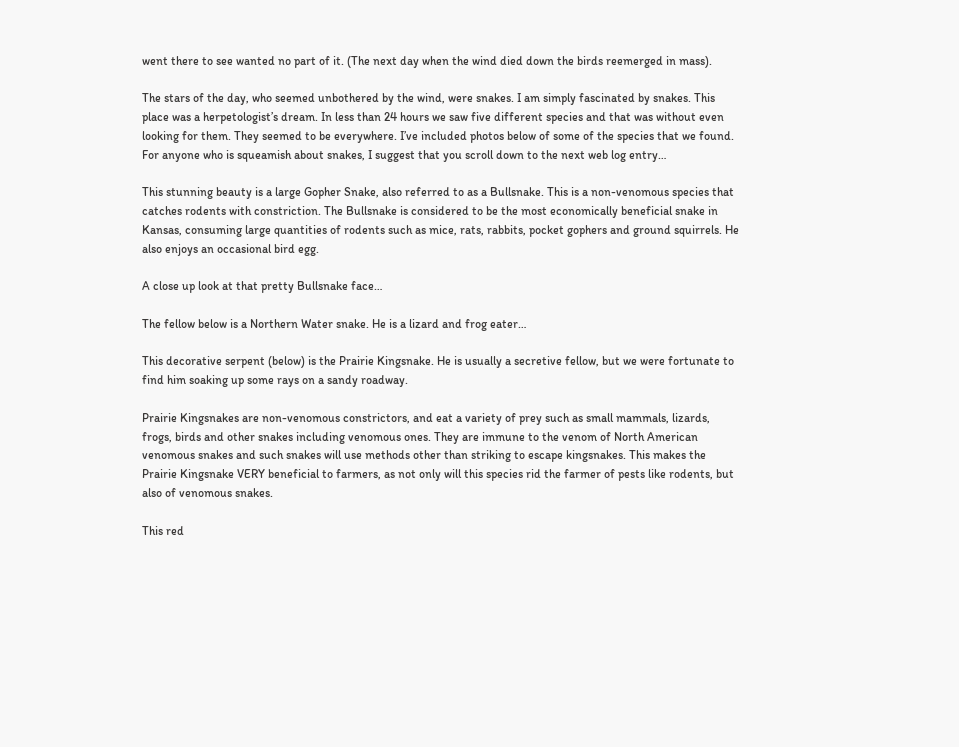went there to see wanted no part of it. (The next day when the wind died down the birds reemerged in mass).

The stars of the day, who seemed unbothered by the wind, were snakes. I am simply fascinated by snakes. This place was a herpetologist’s dream. In less than 24 hours we saw five different species and that was without even looking for them. They seemed to be everywhere. I’ve included photos below of some of the species that we found. For anyone who is squeamish about snakes, I suggest that you scroll down to the next web log entry…

This stunning beauty is a large Gopher Snake, also referred to as a Bullsnake. This is a non-venomous species that catches rodents with constriction. The Bullsnake is considered to be the most economically beneficial snake in Kansas, consuming large quantities of rodents such as mice, rats, rabbits, pocket gophers and ground squirrels. He also enjoys an occasional bird egg.

A close up look at that pretty Bullsnake face…

The fellow below is a Northern Water snake. He is a lizard and frog eater…

This decorative serpent (below) is the Prairie Kingsnake. He is usually a secretive fellow, but we were fortunate to find him soaking up some rays on a sandy roadway.

Prairie Kingsnakes are non-venomous constrictors, and eat a variety of prey such as small mammals, lizards, frogs, birds and other snakes including venomous ones. They are immune to the venom of North American venomous snakes and such snakes will use methods other than striking to escape kingsnakes. This makes the Prairie Kingsnake VERY beneficial to farmers, as not only will this species rid the farmer of pests like rodents, but also of venomous snakes.

This red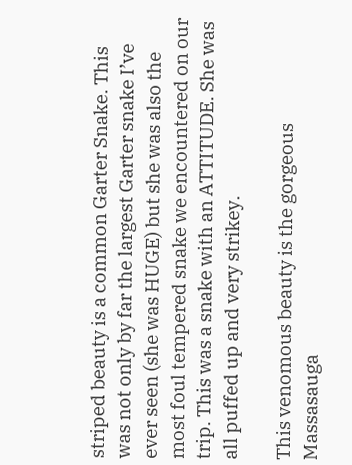striped beauty is a common Garter Snake. This was not only by far the largest Garter snake I’ve ever seen (she was HUGE) but she was also the most foul tempered snake we encountered on our trip. This was a snake with an ATTITUDE. She was all puffed up and very strikey.

This venomous beauty is the gorgeous Massasauga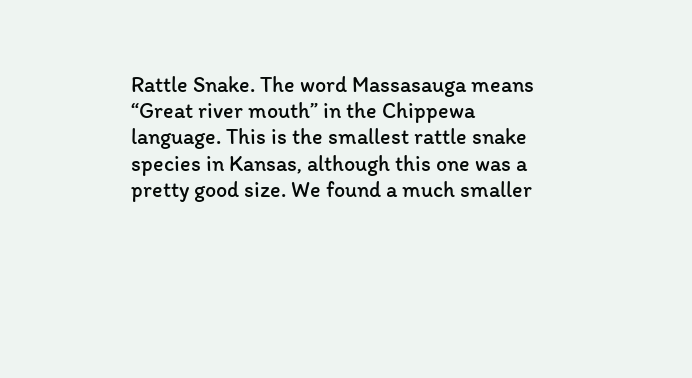Rattle Snake. The word Massasauga means “Great river mouth” in the Chippewa language. This is the smallest rattle snake species in Kansas, although this one was a pretty good size. We found a much smaller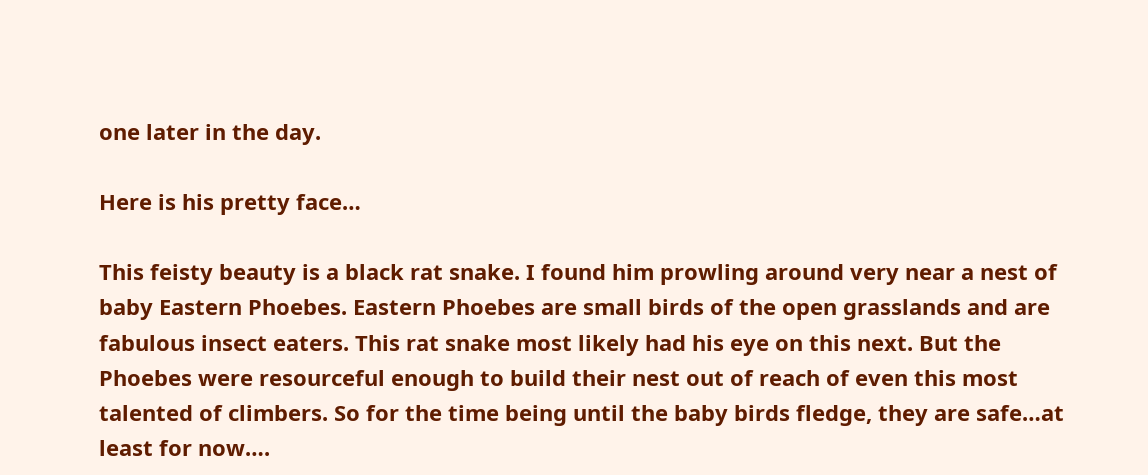one later in the day.

Here is his pretty face…

This feisty beauty is a black rat snake. I found him prowling around very near a nest of baby Eastern Phoebes. Eastern Phoebes are small birds of the open grasslands and are fabulous insect eaters. This rat snake most likely had his eye on this next. But the Phoebes were resourceful enough to build their nest out of reach of even this most talented of climbers. So for the time being until the baby birds fledge, they are safe…at least for now….